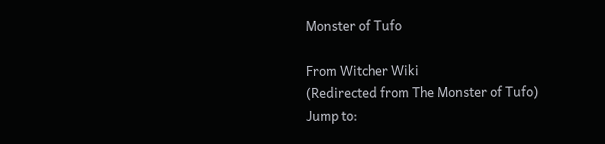Monster of Tufo

From Witcher Wiki
(Redirected from The Monster of Tufo)
Jump to: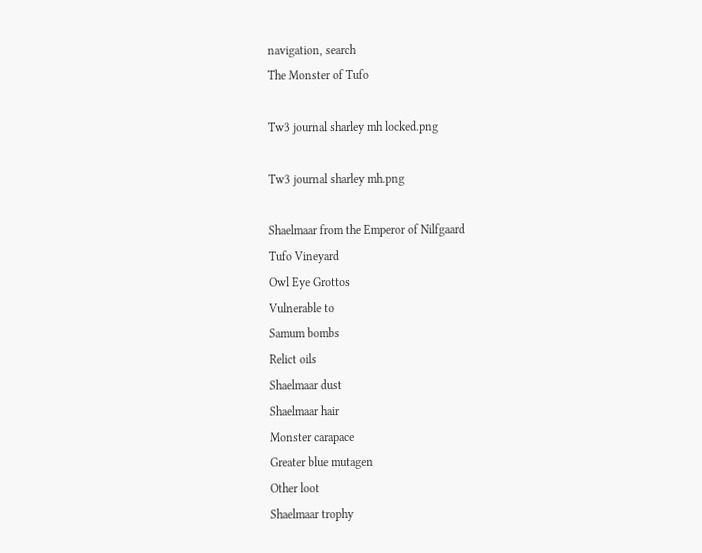navigation, search
The Monster of Tufo

Tw3 journal sharley mh locked.png

Tw3 journal sharley mh.png

Shaelmaar from the Emperor of Nilfgaard
Tufo Vineyard
Owl Eye Grottos
Vulnerable to
Samum bombs
Relict oils
Shaelmaar dust
Shaelmaar hair
Monster carapace
Greater blue mutagen
Other loot
Shaelmaar trophy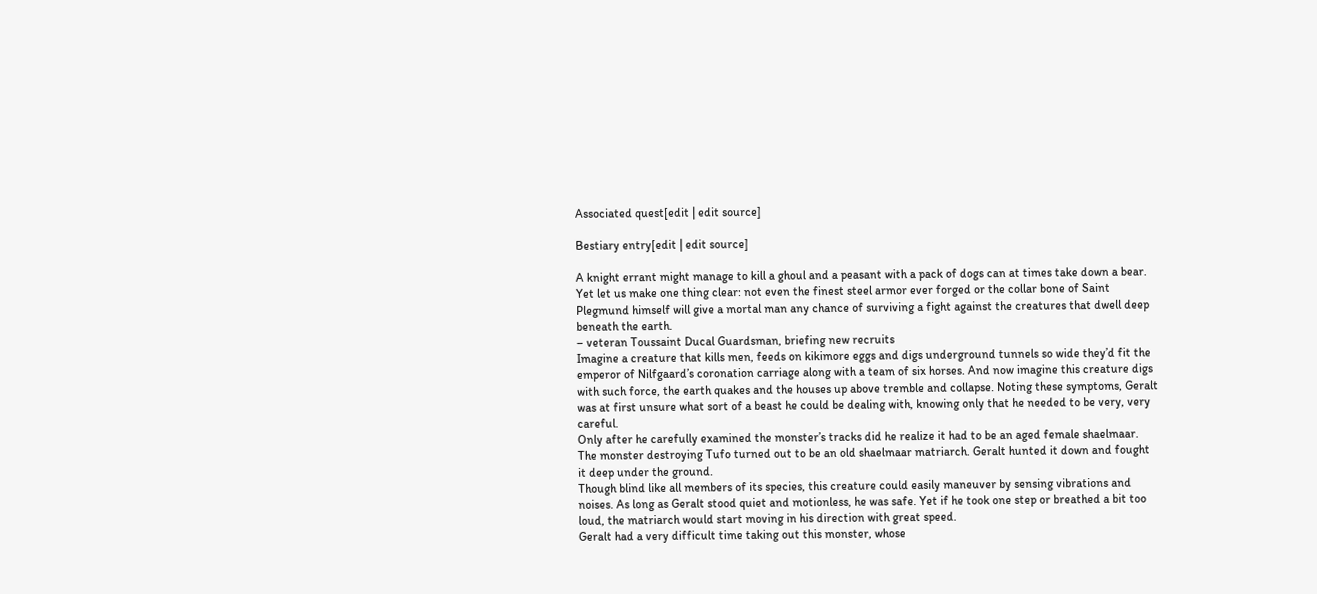Associated quest[edit | edit source]

Bestiary entry[edit | edit source]

A knight errant might manage to kill a ghoul and a peasant with a pack of dogs can at times take down a bear. Yet let us make one thing clear: not even the finest steel armor ever forged or the collar bone of Saint Plegmund himself will give a mortal man any chance of surviving a fight against the creatures that dwell deep beneath the earth.
– veteran Toussaint Ducal Guardsman, briefing new recruits
Imagine a creature that kills men, feeds on kikimore eggs and digs underground tunnels so wide they’d fit the emperor of Nilfgaard’s coronation carriage along with a team of six horses. And now imagine this creature digs with such force, the earth quakes and the houses up above tremble and collapse. Noting these symptoms, Geralt was at first unsure what sort of a beast he could be dealing with, knowing only that he needed to be very, very careful.
Only after he carefully examined the monster’s tracks did he realize it had to be an aged female shaelmaar.
The monster destroying Tufo turned out to be an old shaelmaar matriarch. Geralt hunted it down and fought it deep under the ground.
Though blind like all members of its species, this creature could easily maneuver by sensing vibrations and noises. As long as Geralt stood quiet and motionless, he was safe. Yet if he took one step or breathed a bit too loud, the matriarch would start moving in his direction with great speed.
Geralt had a very difficult time taking out this monster, whose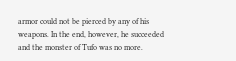armor could not be pierced by any of his weapons. In the end, however, he succeeded and the monster of Tufo was no more.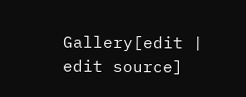Gallery[edit | edit source]